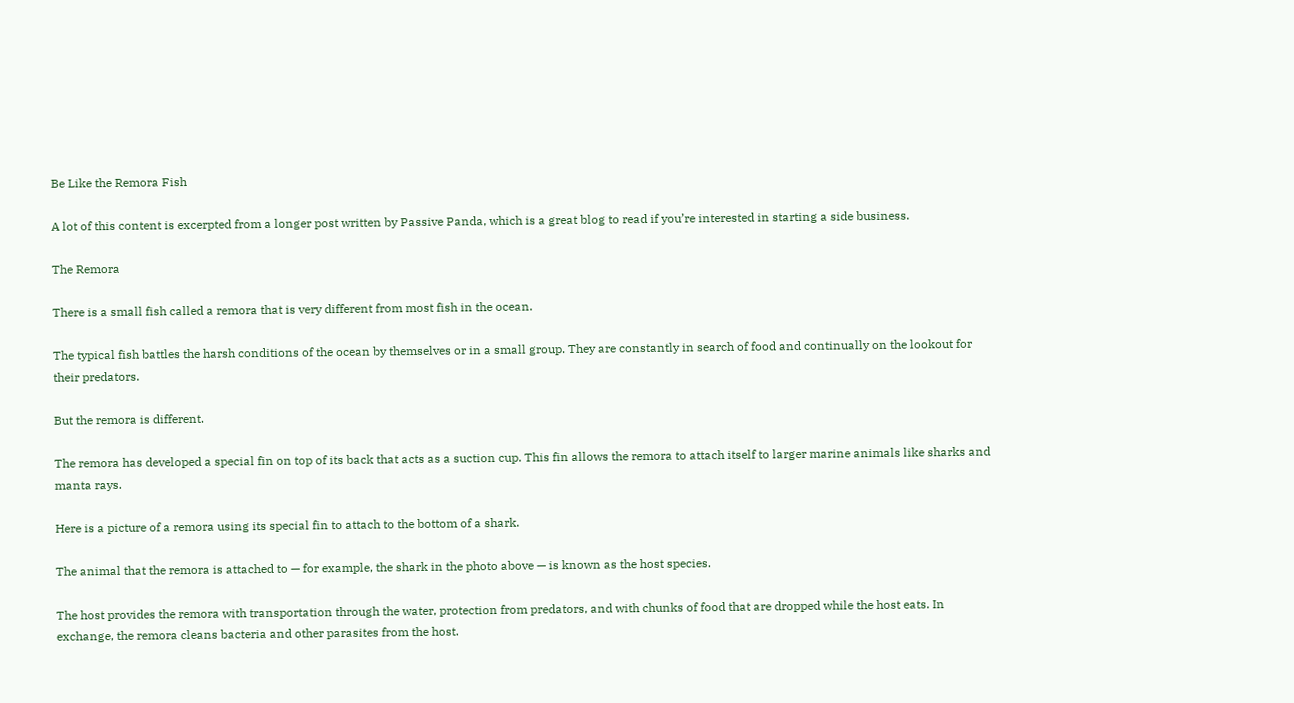Be Like the Remora Fish

A lot of this content is excerpted from a longer post written by Passive Panda, which is a great blog to read if you’re interested in starting a side business.

The Remora

There is a small fish called a remora that is very different from most fish in the ocean.

The typical fish battles the harsh conditions of the ocean by themselves or in a small group. They are constantly in search of food and continually on the lookout for their predators.

But the remora is different.

The remora has developed a special fin on top of its back that acts as a suction cup. This fin allows the remora to attach itself to larger marine animals like sharks and manta rays.

Here is a picture of a remora using its special fin to attach to the bottom of a shark.

The animal that the remora is attached to — for example, the shark in the photo above — is known as the host species.

The host provides the remora with transportation through the water, protection from predators, and with chunks of food that are dropped while the host eats. In exchange, the remora cleans bacteria and other parasites from the host.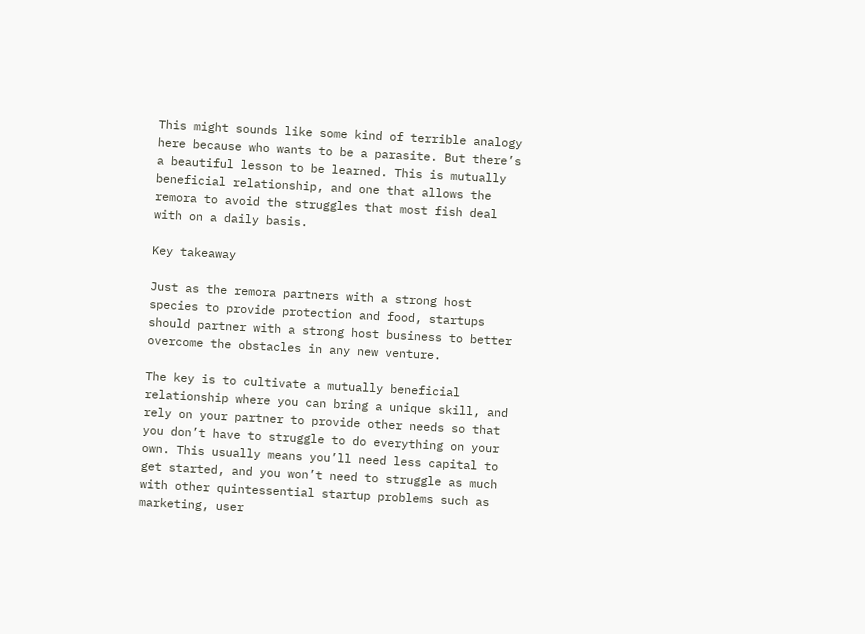This might sounds like some kind of terrible analogy here because who wants to be a parasite. But there’s a beautiful lesson to be learned. This is mutually beneficial relationship, and one that allows the remora to avoid the struggles that most fish deal with on a daily basis.

Key takeaway

Just as the remora partners with a strong host species to provide protection and food, startups should partner with a strong host business to better overcome the obstacles in any new venture.

The key is to cultivate a mutually beneficial relationship where you can bring a unique skill, and rely on your partner to provide other needs so that you don’t have to struggle to do everything on your own. This usually means you’ll need less capital to get started, and you won’t need to struggle as much with other quintessential startup problems such as marketing, user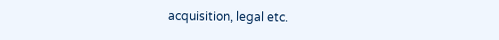acquisition, legal etc.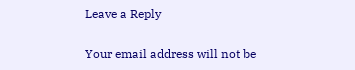Leave a Reply

Your email address will not be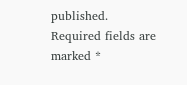published. Required fields are marked *